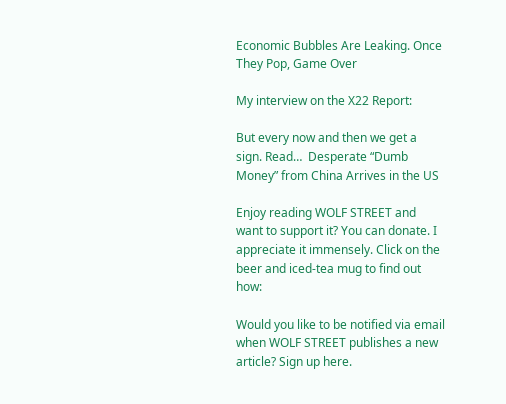Economic Bubbles Are Leaking. Once They Pop, Game Over

My interview on the X22 Report:

But every now and then we get a sign. Read…  Desperate “Dumb Money” from China Arrives in the US

Enjoy reading WOLF STREET and want to support it? You can donate. I appreciate it immensely. Click on the beer and iced-tea mug to find out how:

Would you like to be notified via email when WOLF STREET publishes a new article? Sign up here.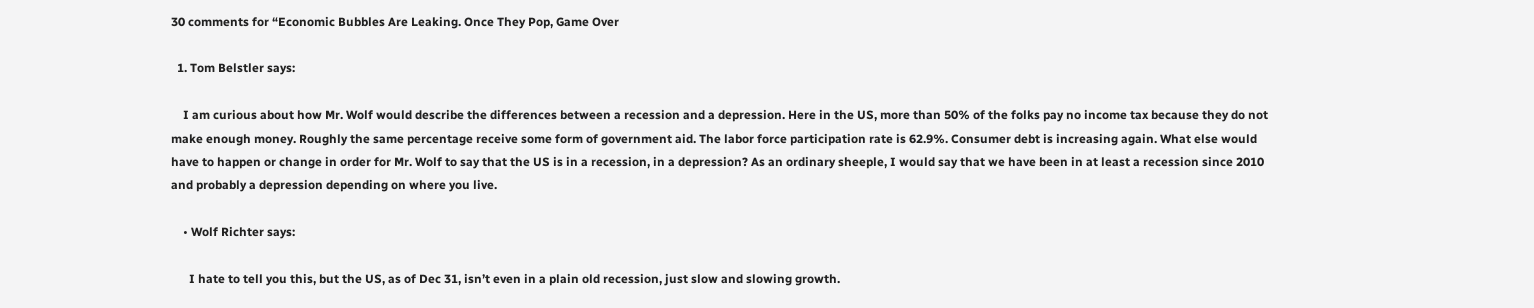30 comments for “Economic Bubbles Are Leaking. Once They Pop, Game Over

  1. Tom Belstler says:

    I am curious about how Mr. Wolf would describe the differences between a recession and a depression. Here in the US, more than 50% of the folks pay no income tax because they do not make enough money. Roughly the same percentage receive some form of government aid. The labor force participation rate is 62.9%. Consumer debt is increasing again. What else would have to happen or change in order for Mr. Wolf to say that the US is in a recession, in a depression? As an ordinary sheeple, I would say that we have been in at least a recession since 2010 and probably a depression depending on where you live.

    • Wolf Richter says:

      I hate to tell you this, but the US, as of Dec 31, isn’t even in a plain old recession, just slow and slowing growth.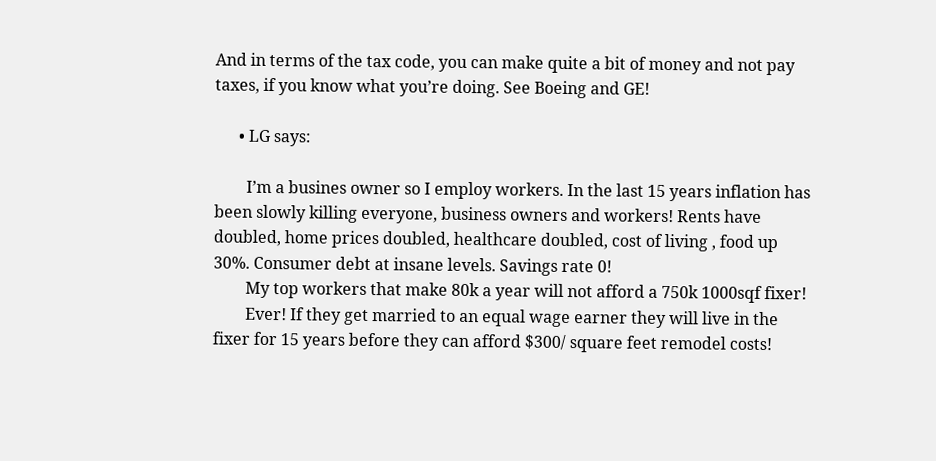And in terms of the tax code, you can make quite a bit of money and not pay taxes, if you know what you’re doing. See Boeing and GE!

      • LG says:

        I’m a busines owner so I employ workers. In the last 15 years inflation has been slowly killing everyone, business owners and workers! Rents have doubled, home prices doubled, healthcare doubled, cost of living , food up 30%. Consumer debt at insane levels. Savings rate 0!
        My top workers that make 80k a year will not afford a 750k 1000sqf fixer!
        Ever! If they get married to an equal wage earner they will live in the fixer for 15 years before they can afford $300/ square feet remodel costs!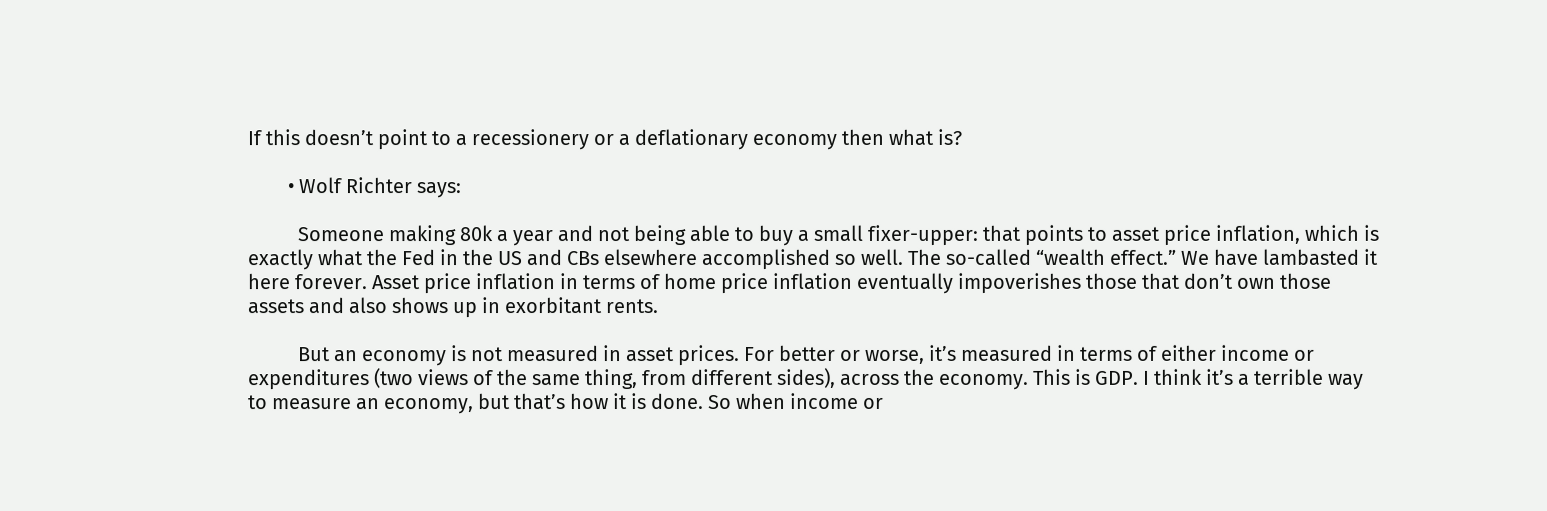If this doesn’t point to a recessionery or a deflationary economy then what is?

        • Wolf Richter says:

          Someone making 80k a year and not being able to buy a small fixer-upper: that points to asset price inflation, which is exactly what the Fed in the US and CBs elsewhere accomplished so well. The so-called “wealth effect.” We have lambasted it here forever. Asset price inflation in terms of home price inflation eventually impoverishes those that don’t own those assets and also shows up in exorbitant rents.

          But an economy is not measured in asset prices. For better or worse, it’s measured in terms of either income or expenditures (two views of the same thing, from different sides), across the economy. This is GDP. I think it’s a terrible way to measure an economy, but that’s how it is done. So when income or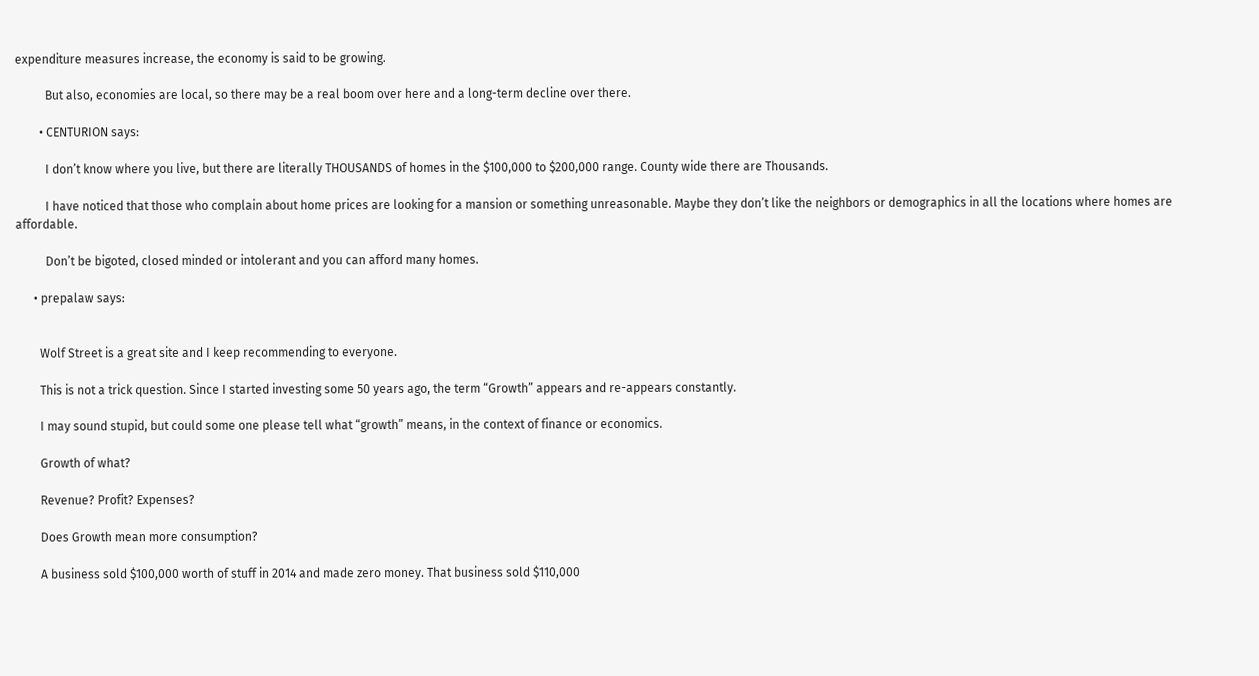expenditure measures increase, the economy is said to be growing.

          But also, economies are local, so there may be a real boom over here and a long-term decline over there.

        • CENTURION says:

          I don’t know where you live, but there are literally THOUSANDS of homes in the $100,000 to $200,000 range. County wide there are Thousands.

          I have noticed that those who complain about home prices are looking for a mansion or something unreasonable. Maybe they don’t like the neighbors or demographics in all the locations where homes are affordable.

          Don’t be bigoted, closed minded or intolerant and you can afford many homes.

      • prepalaw says:


        Wolf Street is a great site and I keep recommending to everyone.

        This is not a trick question. Since I started investing some 50 years ago, the term “Growth” appears and re-appears constantly.

        I may sound stupid, but could some one please tell what “growth” means, in the context of finance or economics.

        Growth of what?

        Revenue? Profit? Expenses?

        Does Growth mean more consumption?

        A business sold $100,000 worth of stuff in 2014 and made zero money. That business sold $110,000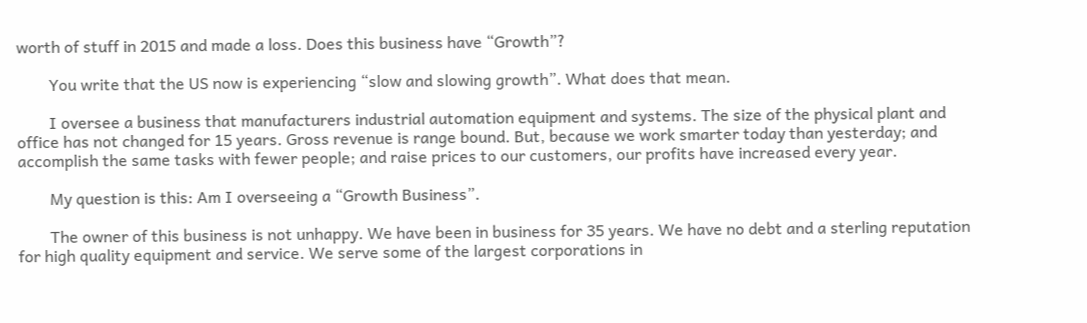worth of stuff in 2015 and made a loss. Does this business have “Growth”?

        You write that the US now is experiencing “slow and slowing growth”. What does that mean.

        I oversee a business that manufacturers industrial automation equipment and systems. The size of the physical plant and office has not changed for 15 years. Gross revenue is range bound. But, because we work smarter today than yesterday; and accomplish the same tasks with fewer people; and raise prices to our customers, our profits have increased every year.

        My question is this: Am I overseeing a “Growth Business”.

        The owner of this business is not unhappy. We have been in business for 35 years. We have no debt and a sterling reputation for high quality equipment and service. We serve some of the largest corporations in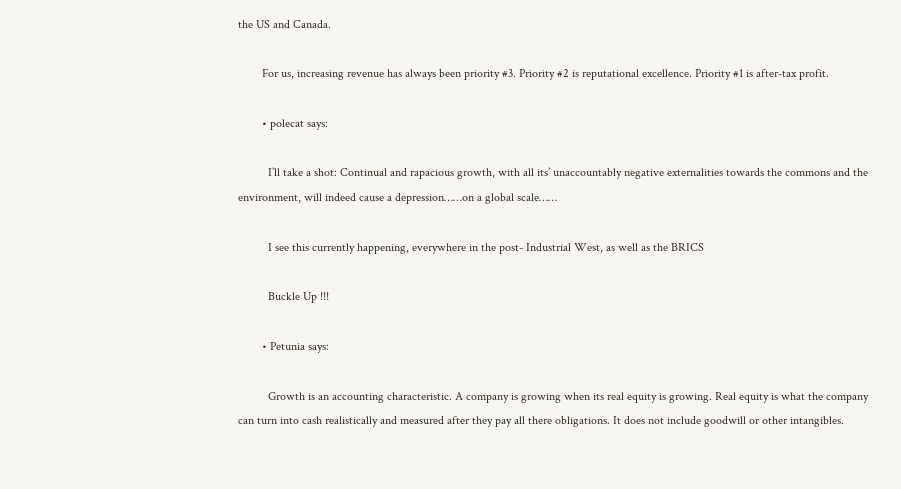the US and Canada.

        For us, increasing revenue has always been priority #3. Priority #2 is reputational excellence. Priority #1 is after-tax profit.

        • polecat says:

          I’ll take a shot: Continual and rapacious growth, with all its’ unaccountably negative externalities towards the commons and the environment, will indeed cause a depression……on a global scale……

          I see this currently happening, everywhere in the post- Industrial West, as well as the BRICS

          Buckle Up !!!

        • Petunia says:

          Growth is an accounting characteristic. A company is growing when its real equity is growing. Real equity is what the company can turn into cash realistically and measured after they pay all there obligations. It does not include goodwill or other intangibles.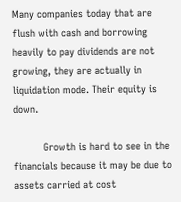Many companies today that are flush with cash and borrowing heavily to pay dividends are not growing, they are actually in liquidation mode. Their equity is down.

          Growth is hard to see in the financials because it may be due to assets carried at cost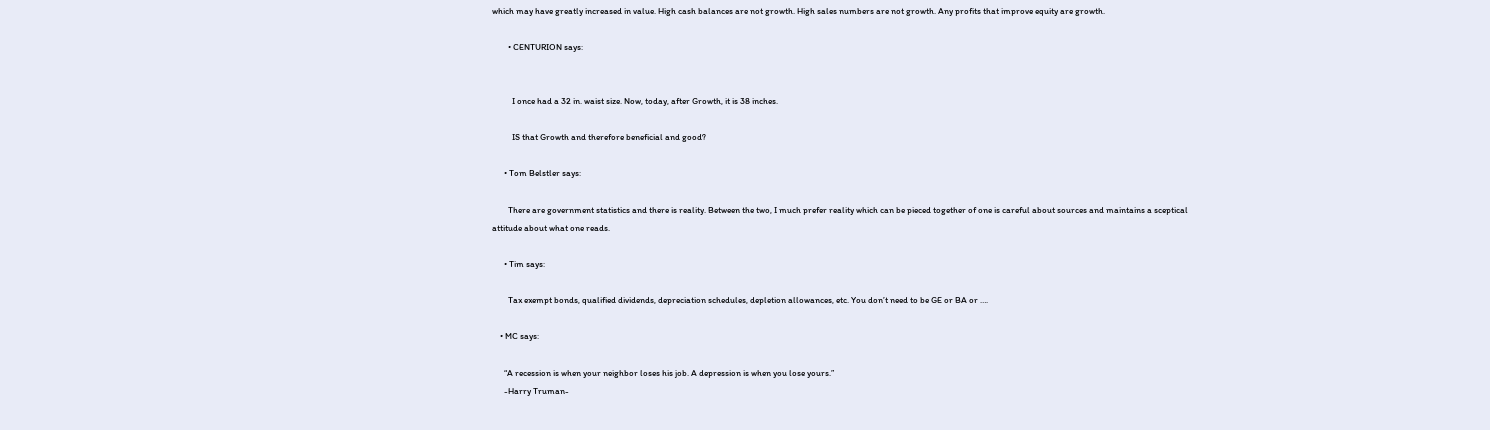which may have greatly increased in value. High cash balances are not growth. High sales numbers are not growth. Any profits that improve equity are growth.

        • CENTURION says:


          I once had a 32 in. waist size. Now, today, after Growth, it is 38 inches.

          IS that Growth and therefore beneficial and good?

      • Tom Belstler says:

        There are government statistics and there is reality. Between the two, I much prefer reality which can be pieced together of one is careful about sources and maintains a sceptical attitude about what one reads.

      • Tim says:

        Tax exempt bonds, qualified dividends, depreciation schedules, depletion allowances, etc. You don’t need to be GE or BA or ….

    • MC says:

      “A recession is when your neighbor loses his job. A depression is when you lose yours.”
      -Harry Truman-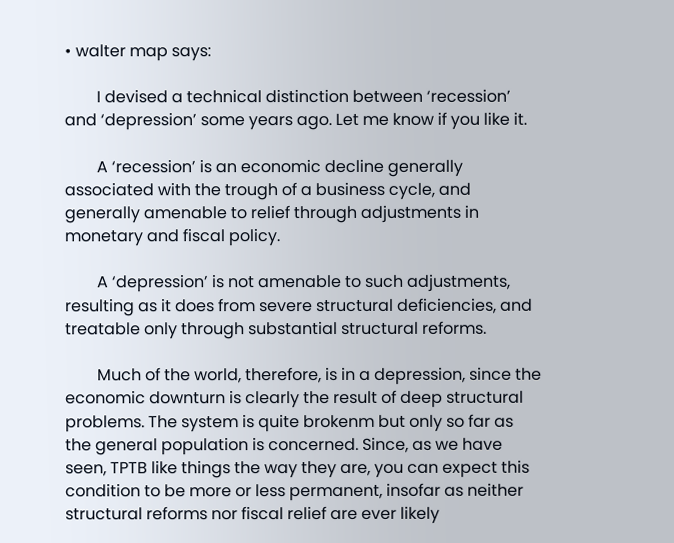• walter map says:

        I devised a technical distinction between ‘recession’ and ‘depression’ some years ago. Let me know if you like it.

        A ‘recession’ is an economic decline generally associated with the trough of a business cycle, and generally amenable to relief through adjustments in monetary and fiscal policy.

        A ‘depression’ is not amenable to such adjustments, resulting as it does from severe structural deficiencies, and treatable only through substantial structural reforms.

        Much of the world, therefore, is in a depression, since the economic downturn is clearly the result of deep structural problems. The system is quite brokenm but only so far as the general population is concerned. Since, as we have seen, TPTB like things the way they are, you can expect this condition to be more or less permanent, insofar as neither structural reforms nor fiscal relief are ever likely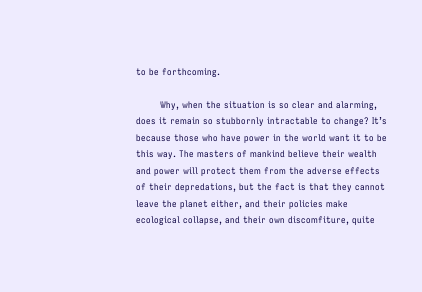to be forthcoming.

        Why, when the situation is so clear and alarming, does it remain so stubbornly intractable to change? It’s because those who have power in the world want it to be this way. The masters of mankind believe their wealth and power will protect them from the adverse effects of their depredations, but the fact is that they cannot leave the planet either, and their policies make ecological collapse, and their own discomfiture, quite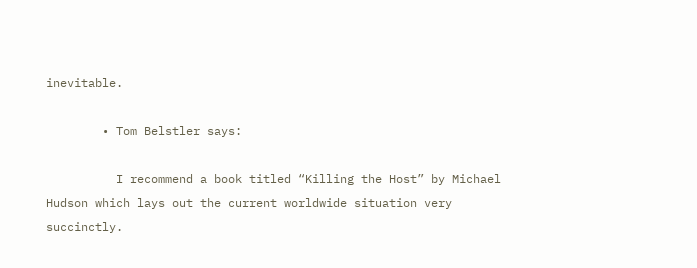inevitable.

        • Tom Belstler says:

          I recommend a book titled “Killing the Host” by Michael Hudson which lays out the current worldwide situation very succinctly.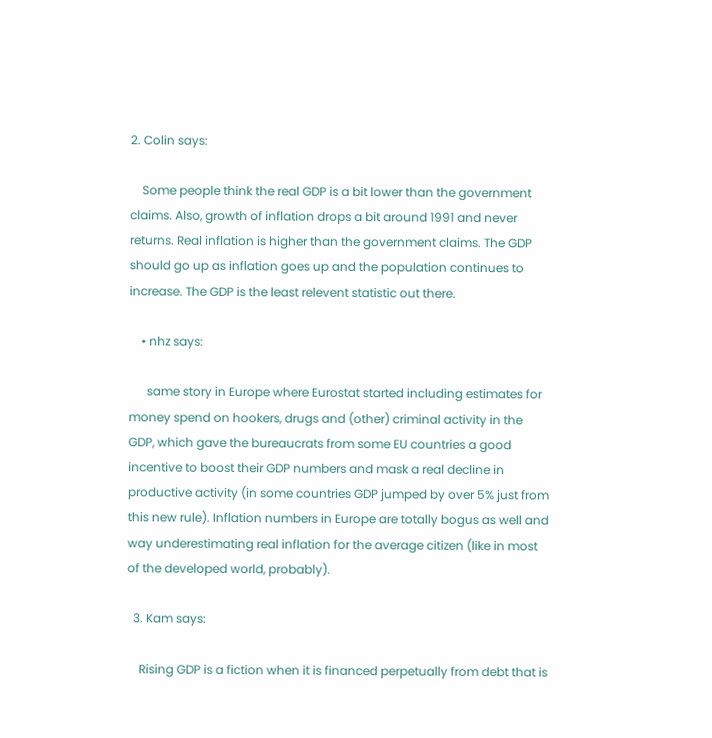2. Colin says:

    Some people think the real GDP is a bit lower than the government claims. Also, growth of inflation drops a bit around 1991 and never returns. Real inflation is higher than the government claims. The GDP should go up as inflation goes up and the population continues to increase. The GDP is the least relevent statistic out there.

    • nhz says:

      same story in Europe where Eurostat started including estimates for money spend on hookers, drugs and (other) criminal activity in the GDP, which gave the bureaucrats from some EU countries a good incentive to boost their GDP numbers and mask a real decline in productive activity (in some countries GDP jumped by over 5% just from this new rule). Inflation numbers in Europe are totally bogus as well and way underestimating real inflation for the average citizen (like in most of the developed world, probably).

  3. Kam says:

    Rising GDP is a fiction when it is financed perpetually from debt that is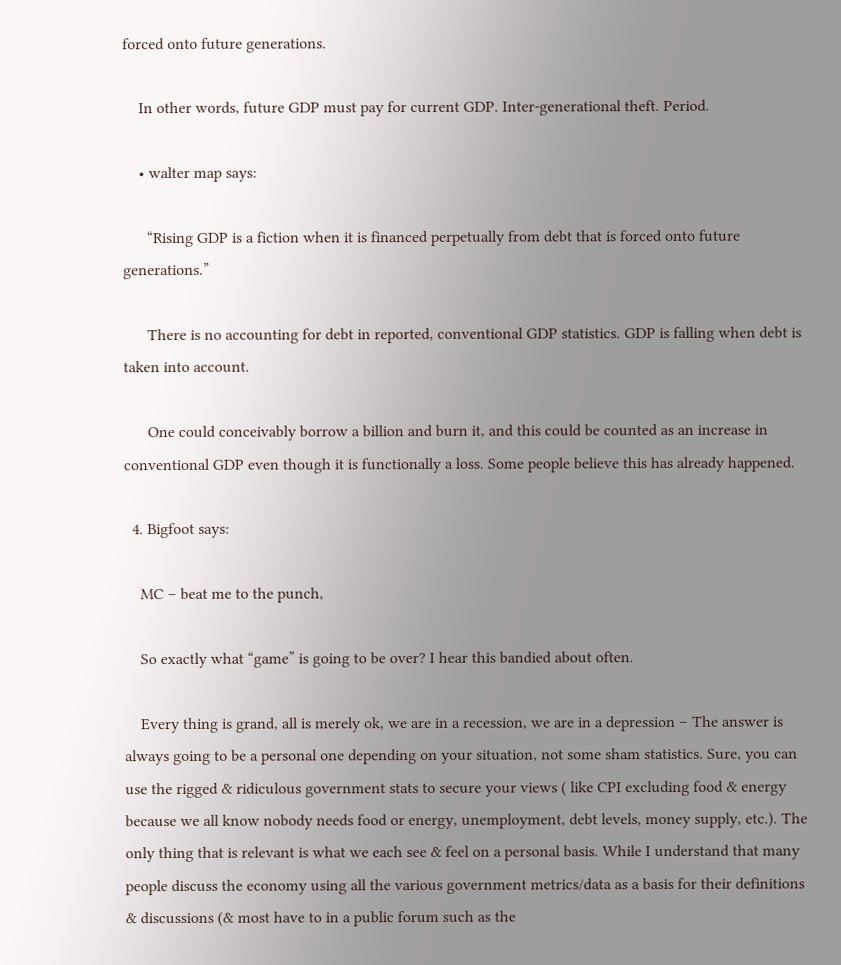forced onto future generations.

    In other words, future GDP must pay for current GDP. Inter-generational theft. Period.

    • walter map says:

      “Rising GDP is a fiction when it is financed perpetually from debt that is forced onto future generations.”

      There is no accounting for debt in reported, conventional GDP statistics. GDP is falling when debt is taken into account.

      One could conceivably borrow a billion and burn it, and this could be counted as an increase in conventional GDP even though it is functionally a loss. Some people believe this has already happened.

  4. Bigfoot says:

    MC – beat me to the punch,

    So exactly what “game” is going to be over? I hear this bandied about often.

    Every thing is grand, all is merely ok, we are in a recession, we are in a depression – The answer is always going to be a personal one depending on your situation, not some sham statistics. Sure, you can use the rigged & ridiculous government stats to secure your views ( like CPI excluding food & energy because we all know nobody needs food or energy, unemployment, debt levels, money supply, etc.). The only thing that is relevant is what we each see & feel on a personal basis. While I understand that many people discuss the economy using all the various government metrics/data as a basis for their definitions & discussions (& most have to in a public forum such as the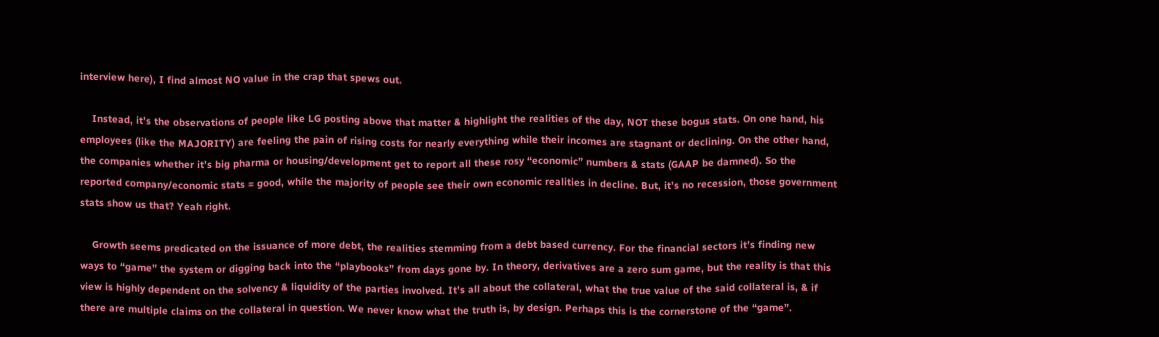interview here), I find almost NO value in the crap that spews out.

    Instead, it’s the observations of people like LG posting above that matter & highlight the realities of the day, NOT these bogus stats. On one hand, his employees (like the MAJORITY) are feeling the pain of rising costs for nearly everything while their incomes are stagnant or declining. On the other hand, the companies whether it’s big pharma or housing/development get to report all these rosy “economic” numbers & stats (GAAP be damned). So the reported company/economic stats = good, while the majority of people see their own economic realities in decline. But, it’s no recession, those government stats show us that? Yeah right.

    Growth seems predicated on the issuance of more debt, the realities stemming from a debt based currency. For the financial sectors it’s finding new ways to “game” the system or digging back into the “playbooks” from days gone by. In theory, derivatives are a zero sum game, but the reality is that this view is highly dependent on the solvency & liquidity of the parties involved. It’s all about the collateral, what the true value of the said collateral is, & if there are multiple claims on the collateral in question. We never know what the truth is, by design. Perhaps this is the cornerstone of the “game”.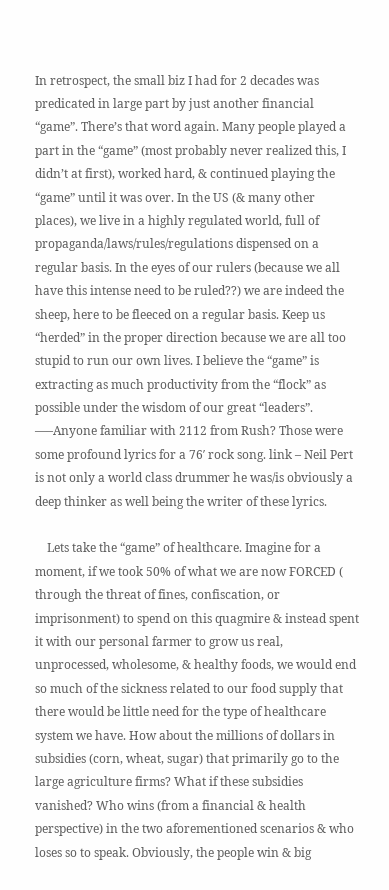In retrospect, the small biz I had for 2 decades was predicated in large part by just another financial “game”. There’s that word again. Many people played a part in the “game” (most probably never realized this, I didn’t at first), worked hard, & continued playing the “game” until it was over. In the US (& many other places), we live in a highly regulated world, full of propaganda/laws/rules/regulations dispensed on a regular basis. In the eyes of our rulers (because we all have this intense need to be ruled??) we are indeed the sheep, here to be fleeced on a regular basis. Keep us “herded” in the proper direction because we are all too stupid to run our own lives. I believe the “game” is extracting as much productivity from the “flock” as possible under the wisdom of our great “leaders”. —–Anyone familiar with 2112 from Rush? Those were some profound lyrics for a 76′ rock song. link – Neil Pert is not only a world class drummer he was/is obviously a deep thinker as well being the writer of these lyrics.

    Lets take the “game” of healthcare. Imagine for a moment, if we took 50% of what we are now FORCED ( through the threat of fines, confiscation, or imprisonment) to spend on this quagmire & instead spent it with our personal farmer to grow us real, unprocessed, wholesome, & healthy foods, we would end so much of the sickness related to our food supply that there would be little need for the type of healthcare system we have. How about the millions of dollars in subsidies (corn, wheat, sugar) that primarily go to the large agriculture firms? What if these subsidies vanished? Who wins (from a financial & health perspective) in the two aforementioned scenarios & who loses so to speak. Obviously, the people win & big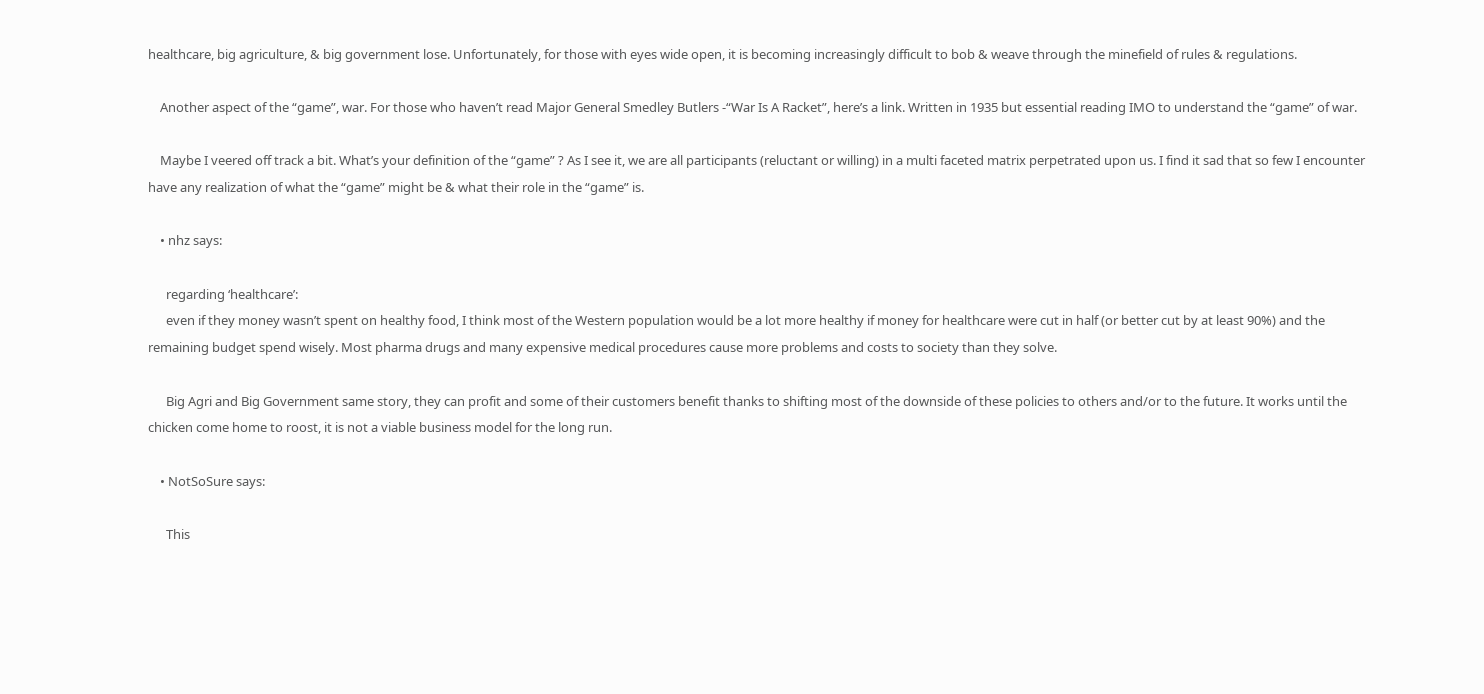healthcare, big agriculture, & big government lose. Unfortunately, for those with eyes wide open, it is becoming increasingly difficult to bob & weave through the minefield of rules & regulations.

    Another aspect of the “game”, war. For those who haven’t read Major General Smedley Butlers -“War Is A Racket”, here’s a link. Written in 1935 but essential reading IMO to understand the “game” of war.

    Maybe I veered off track a bit. What’s your definition of the “game” ? As I see it, we are all participants (reluctant or willing) in a multi faceted matrix perpetrated upon us. I find it sad that so few I encounter have any realization of what the “game” might be & what their role in the “game” is.

    • nhz says:

      regarding ‘healthcare’:
      even if they money wasn’t spent on healthy food, I think most of the Western population would be a lot more healthy if money for healthcare were cut in half (or better cut by at least 90%) and the remaining budget spend wisely. Most pharma drugs and many expensive medical procedures cause more problems and costs to society than they solve.

      Big Agri and Big Government same story, they can profit and some of their customers benefit thanks to shifting most of the downside of these policies to others and/or to the future. It works until the chicken come home to roost, it is not a viable business model for the long run.

    • NotSoSure says:

      This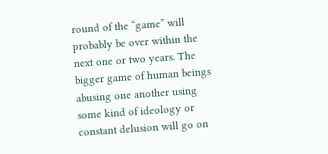round of the “game” will probably be over within the next one or two years. The bigger game of human beings abusing one another using some kind of ideology or constant delusion will go on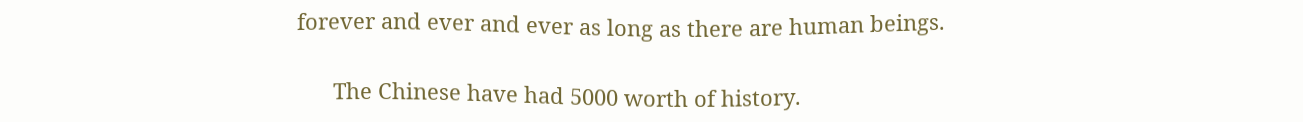forever and ever and ever as long as there are human beings.

      The Chinese have had 5000 worth of history.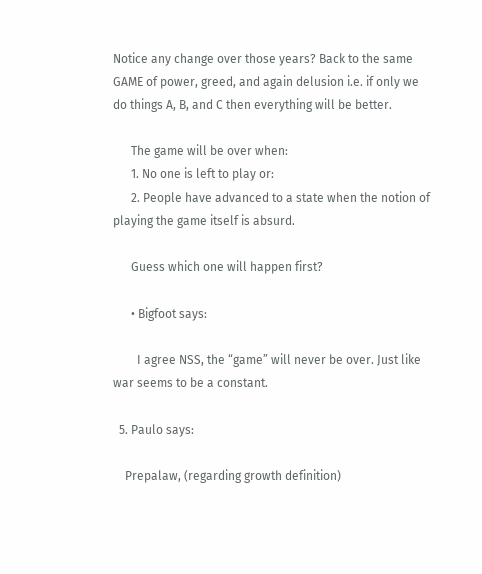Notice any change over those years? Back to the same GAME of power, greed, and again delusion i.e. if only we do things A, B, and C then everything will be better.

      The game will be over when:
      1. No one is left to play or:
      2. People have advanced to a state when the notion of playing the game itself is absurd.

      Guess which one will happen first?

      • Bigfoot says:

        I agree NSS, the “game” will never be over. Just like war seems to be a constant.

  5. Paulo says:

    Prepalaw, (regarding growth definition)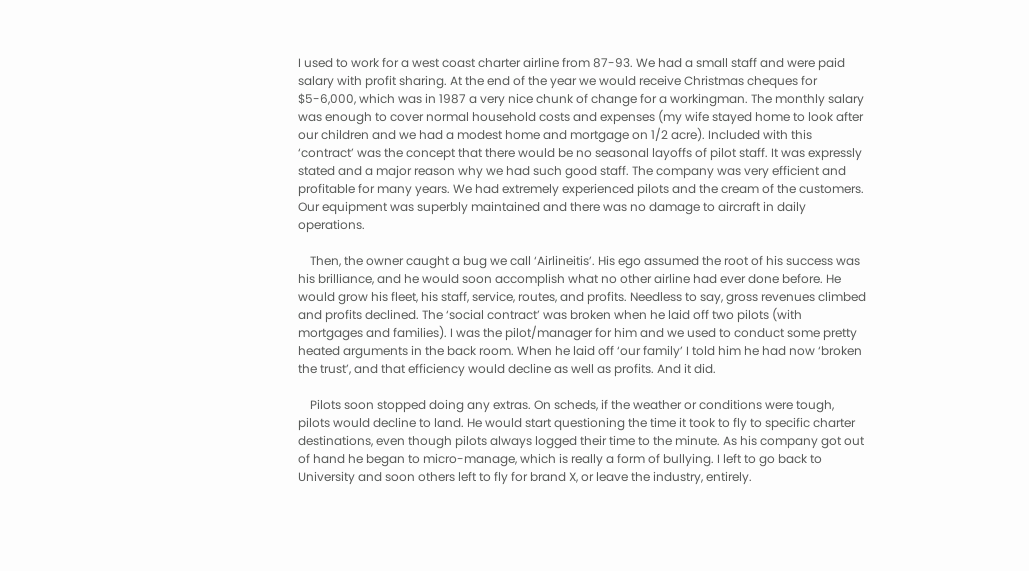I used to work for a west coast charter airline from 87-93. We had a small staff and were paid salary with profit sharing. At the end of the year we would receive Christmas cheques for $5-6,000, which was in 1987 a very nice chunk of change for a workingman. The monthly salary was enough to cover normal household costs and expenses (my wife stayed home to look after our children and we had a modest home and mortgage on 1/2 acre). Included with this ‘contract’ was the concept that there would be no seasonal layoffs of pilot staff. It was expressly stated and a major reason why we had such good staff. The company was very efficient and profitable for many years. We had extremely experienced pilots and the cream of the customers. Our equipment was superbly maintained and there was no damage to aircraft in daily operations.

    Then, the owner caught a bug we call ‘Airlineitis’. His ego assumed the root of his success was his brilliance, and he would soon accomplish what no other airline had ever done before. He would grow his fleet, his staff, service, routes, and profits. Needless to say, gross revenues climbed and profits declined. The ‘social contract’ was broken when he laid off two pilots (with mortgages and families). I was the pilot/manager for him and we used to conduct some pretty heated arguments in the back room. When he laid off ‘our family’ I told him he had now ‘broken the trust’, and that efficiency would decline as well as profits. And it did.

    Pilots soon stopped doing any extras. On scheds, if the weather or conditions were tough, pilots would decline to land. He would start questioning the time it took to fly to specific charter destinations, even though pilots always logged their time to the minute. As his company got out of hand he began to micro-manage, which is really a form of bullying. I left to go back to University and soon others left to fly for brand X, or leave the industry, entirely.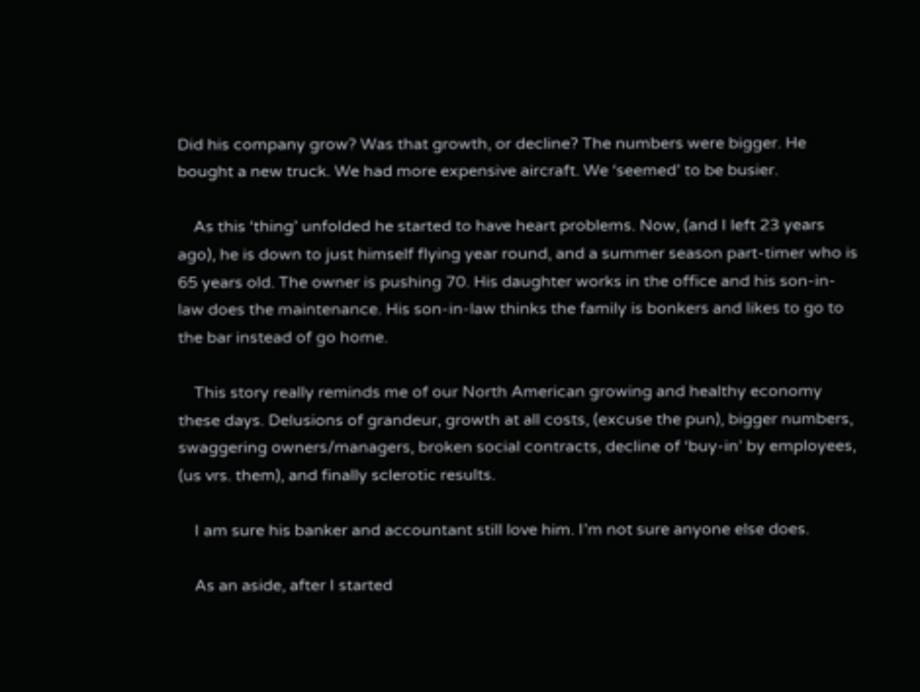Did his company grow? Was that growth, or decline? The numbers were bigger. He bought a new truck. We had more expensive aircraft. We ‘seemed’ to be busier.

    As this ‘thing’ unfolded he started to have heart problems. Now, (and I left 23 years ago), he is down to just himself flying year round, and a summer season part-timer who is 65 years old. The owner is pushing 70. His daughter works in the office and his son-in-law does the maintenance. His son-in-law thinks the family is bonkers and likes to go to the bar instead of go home.

    This story really reminds me of our North American growing and healthy economy these days. Delusions of grandeur, growth at all costs, (excuse the pun), bigger numbers, swaggering owners/managers, broken social contracts, decline of ‘buy-in’ by employees, (us vrs. them), and finally sclerotic results.

    I am sure his banker and accountant still love him. I’m not sure anyone else does.

    As an aside, after I started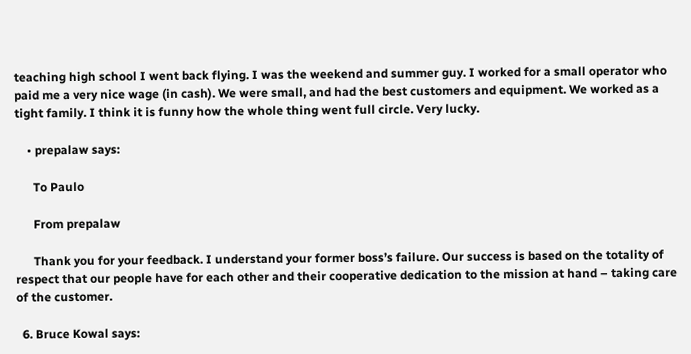teaching high school I went back flying. I was the weekend and summer guy. I worked for a small operator who paid me a very nice wage (in cash). We were small, and had the best customers and equipment. We worked as a tight family. I think it is funny how the whole thing went full circle. Very lucky.

    • prepalaw says:

      To Paulo

      From prepalaw

      Thank you for your feedback. I understand your former boss’s failure. Our success is based on the totality of respect that our people have for each other and their cooperative dedication to the mission at hand – taking care of the customer.

  6. Bruce Kowal says: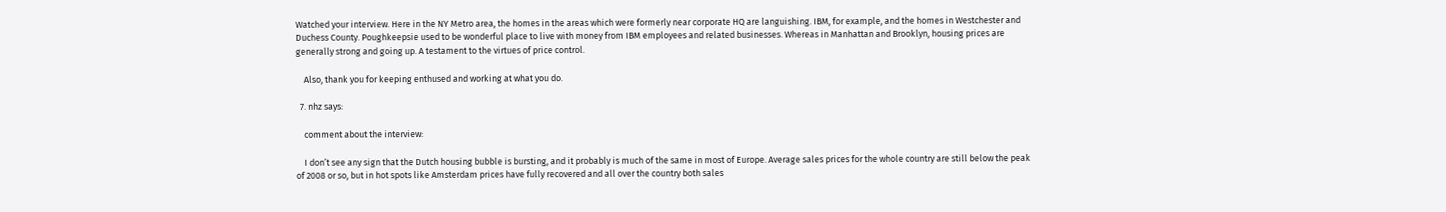Watched your interview. Here in the NY Metro area, the homes in the areas which were formerly near corporate HQ are languishing. IBM, for example, and the homes in Westchester and Duchess County. Poughkeepsie used to be wonderful place to live with money from IBM employees and related businesses. Whereas in Manhattan and Brooklyn, housing prices are generally strong and going up. A testament to the virtues of price control.

    Also, thank you for keeping enthused and working at what you do.

  7. nhz says:

    comment about the interview:

    I don’t see any sign that the Dutch housing bubble is bursting, and it probably is much of the same in most of Europe. Average sales prices for the whole country are still below the peak of 2008 or so, but in hot spots like Amsterdam prices have fully recovered and all over the country both sales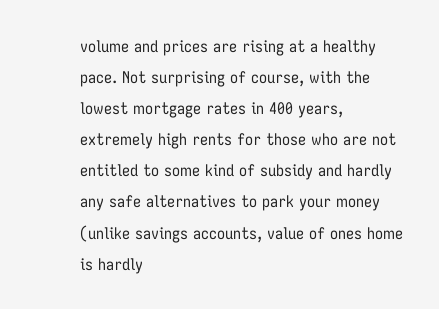volume and prices are rising at a healthy pace. Not surprising of course, with the lowest mortgage rates in 400 years, extremely high rents for those who are not entitled to some kind of subsidy and hardly any safe alternatives to park your money (unlike savings accounts, value of ones home is hardly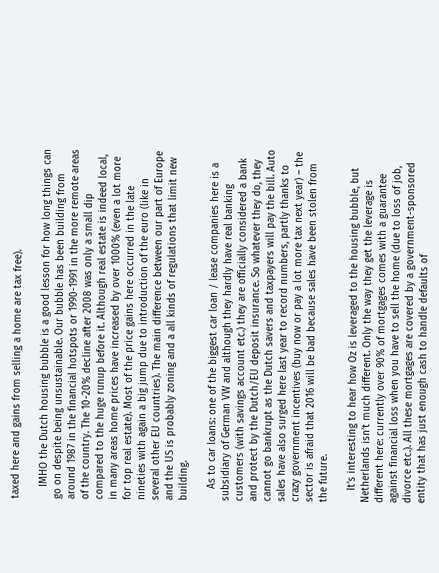taxed here and gains from selling a home are tax free).

    IMHO the Dutch housing bubble is a good lesson for how long things can go on despite being unsustainable. Our bubble has been building from around 1987 in the financial hotspots or 1990-1991 in the more remote areas of the country. The 10-20% decline after 2008 was only a small dip compared to the huge runup before it. Although real estate is indeed local, in many areas home prices have increased by over 1000% (even a lot more for top real estate). Most of the price gains here occurred in the late nineties with again a big jump due to introduction of the euro (like in several other EU countries). The main difference between our part of Europe and the US is probably zoning and a all kinds of regulations that limit new building.

    As to car loans: one of the biggest car loan / lease companies here is a subsidiary of German VW and although they hardly have real banking customers (with savings account etc.) they are officially considered a bank and protect by the Dutch/EU deposit insurance. So whatever they do, they cannot go bankrupt as the Dutch savers and taxpayers will pay the bill. Auto sales have also surged here last year to record numbers, partly thanks to crazy government incentives (buy now or pay a lot more tax next year) – the sector is afraid that 2016 will be bad because sales have been stolen from the future.

    It’s interesting to hear how Oz is leveraged to the housing bubble, but Netherlands isn’t much different. Only the way they get the leverage is different here: currently over 90% of mortgages comes with a guarantee against financial loss when you have to sell the home (due to loss of job, divorce etc.). All these mortgages are covered by a government-sponsored entity that has just enough cash to handle defaults of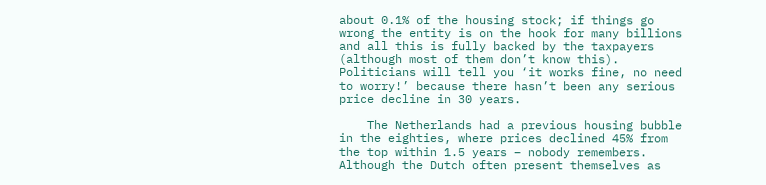about 0.1% of the housing stock; if things go wrong the entity is on the hook for many billions and all this is fully backed by the taxpayers (although most of them don’t know this). Politicians will tell you ‘it works fine, no need to worry!’ because there hasn’t been any serious price decline in 30 years.

    The Netherlands had a previous housing bubble in the eighties, where prices declined 45% from the top within 1.5 years – nobody remembers. Although the Dutch often present themselves as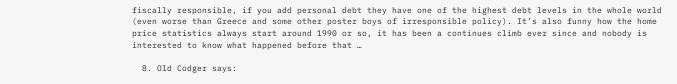fiscally responsible, if you add personal debt they have one of the highest debt levels in the whole world (even worse than Greece and some other poster boys of irresponsible policy). It’s also funny how the home price statistics always start around 1990 or so, it has been a continues climb ever since and nobody is interested to know what happened before that …

  8. Old Codger says: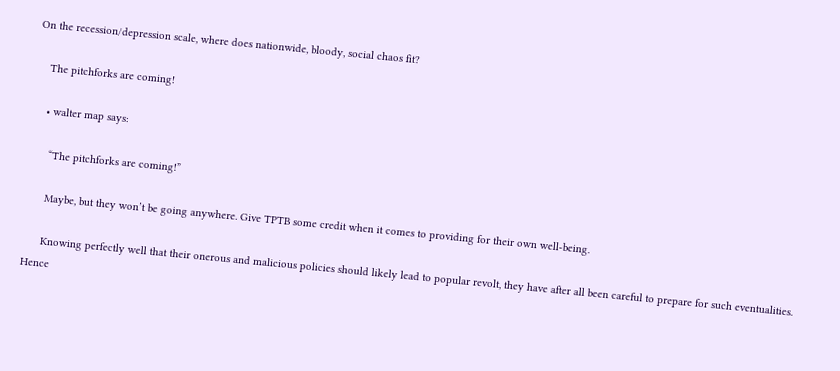On the recession/depression scale, where does nationwide, bloody, social chaos fit?

    The pitchforks are coming!

    • walter map says:

      “The pitchforks are coming!”

      Maybe, but they won’t be going anywhere. Give TPTB some credit when it comes to providing for their own well-being.

      Knowing perfectly well that their onerous and malicious policies should likely lead to popular revolt, they have after all been careful to prepare for such eventualities. Hence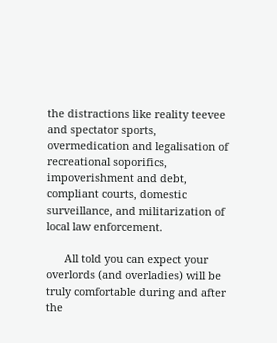the distractions like reality teevee and spectator sports, overmedication and legalisation of recreational soporifics, impoverishment and debt, compliant courts, domestic surveillance, and militarization of local law enforcement.

      All told you can expect your overlords (and overladies) will be truly comfortable during and after the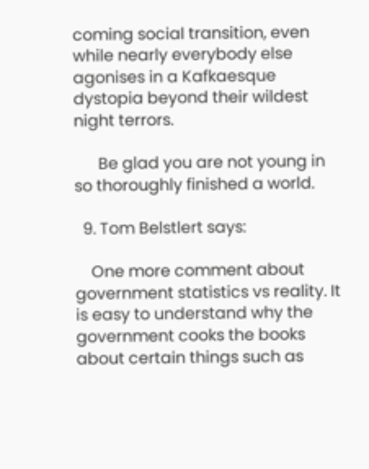coming social transition, even while nearly everybody else agonises in a Kafkaesque dystopia beyond their wildest night terrors.

      Be glad you are not young in so thoroughly finished a world.

  9. Tom Belstlert says:

    One more comment about government statistics vs reality. It is easy to understand why the government cooks the books about certain things such as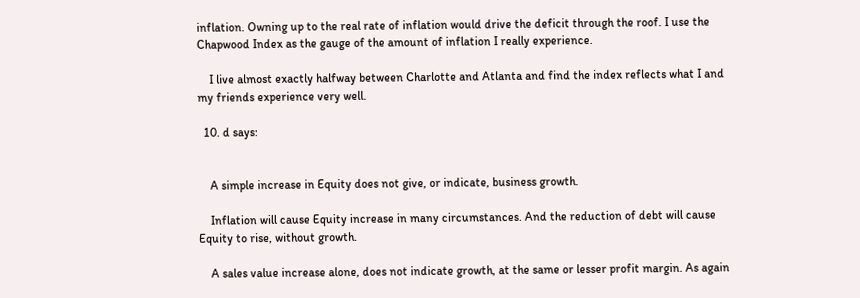inflation. Owning up to the real rate of inflation would drive the deficit through the roof. I use the Chapwood Index as the gauge of the amount of inflation I really experience.

    I live almost exactly halfway between Charlotte and Atlanta and find the index reflects what I and my friends experience very well.

  10. d says:


    A simple increase in Equity does not give, or indicate, business growth.

    Inflation will cause Equity increase in many circumstances. And the reduction of debt will cause Equity to rise, without growth.

    A sales value increase alone, does not indicate growth, at the same or lesser profit margin. As again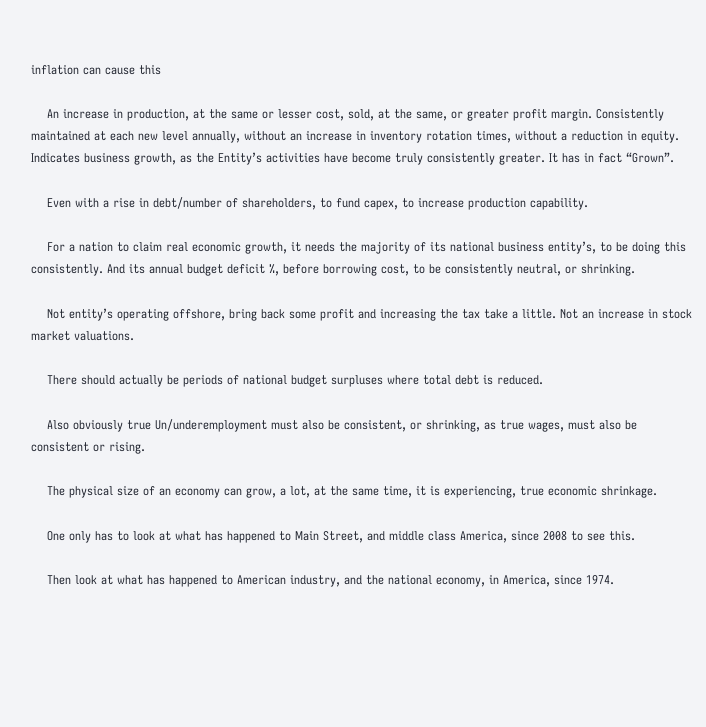inflation can cause this

    An increase in production, at the same or lesser cost, sold, at the same, or greater profit margin. Consistently maintained at each new level annually, without an increase in inventory rotation times, without a reduction in equity. Indicates business growth, as the Entity’s activities have become truly consistently greater. It has in fact “Grown”.

    Even with a rise in debt/number of shareholders, to fund capex, to increase production capability.

    For a nation to claim real economic growth, it needs the majority of its national business entity’s, to be doing this consistently. And its annual budget deficit %, before borrowing cost, to be consistently neutral, or shrinking.

    Not entity’s operating offshore, bring back some profit and increasing the tax take a little. Not an increase in stock market valuations.

    There should actually be periods of national budget surpluses where total debt is reduced.

    Also obviously true Un/underemployment must also be consistent, or shrinking, as true wages, must also be consistent or rising.

    The physical size of an economy can grow, a lot, at the same time, it is experiencing, true economic shrinkage.

    One only has to look at what has happened to Main Street, and middle class America, since 2008 to see this.

    Then look at what has happened to American industry, and the national economy, in America, since 1974.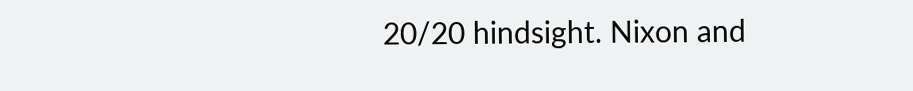20/20 hindsight. Nixon and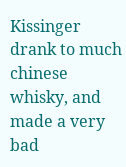Kissinger drank to much chinese whisky, and made a very bad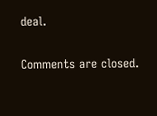deal.

Comments are closed.